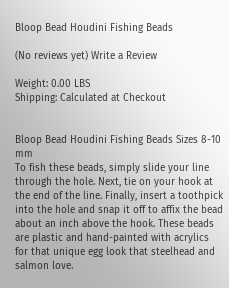Bloop Bead Houdini Fishing Beads

(No reviews yet) Write a Review

Weight: 0.00 LBS
Shipping: Calculated at Checkout


Bloop Bead Houdini Fishing Beads Sizes 8-10 mm
To fish these beads, simply slide your line through the hole. Next, tie on your hook at the end of the line. Finally, insert a toothpick into the hole and snap it off to affix the bead about an inch above the hook. These beads are plastic and hand-painted with acrylics for that unique egg look that steelhead and salmon love.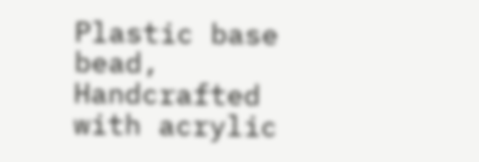Plastic base bead, Handcrafted with acrylic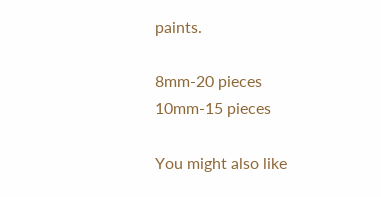paints.

8mm-20 pieces
10mm-15 pieces

You might also like